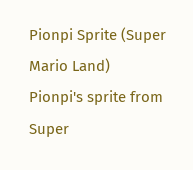Pionpi Sprite (Super Mario Land)
Pionpi's sprite from Super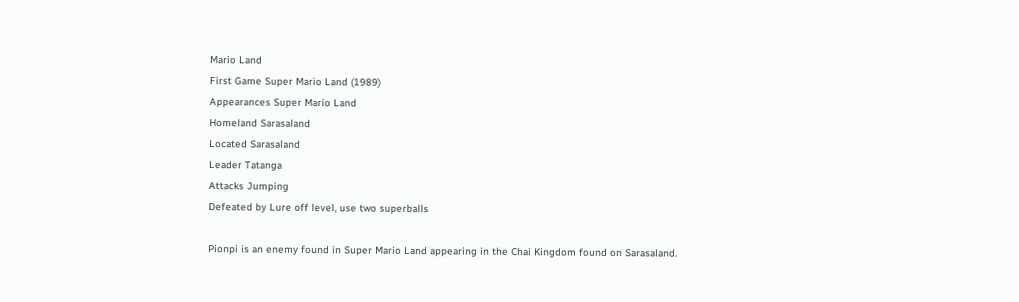Mario Land
First Game Super Mario Land (1989)
Appearances Super Mario Land
Homeland Sarasaland
Located Sarasaland
Leader Tatanga
Attacks Jumping
Defeated by Lure off level, use two superballs

Pionpi is an enemy found in Super Mario Land appearing in the Chai Kingdom found on Sarasaland.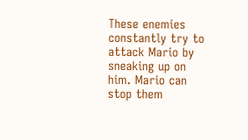These enemies constantly try to attack Mario by sneaking up on him. Mario can stop them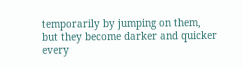temporarily by jumping on them, but they become darker and quicker every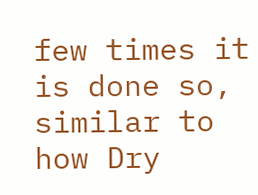few times it is done so, similar to how Dry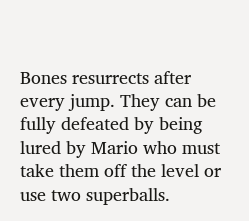Bones resurrects after every jump. They can be fully defeated by being lured by Mario who must take them off the level or use two superballs.